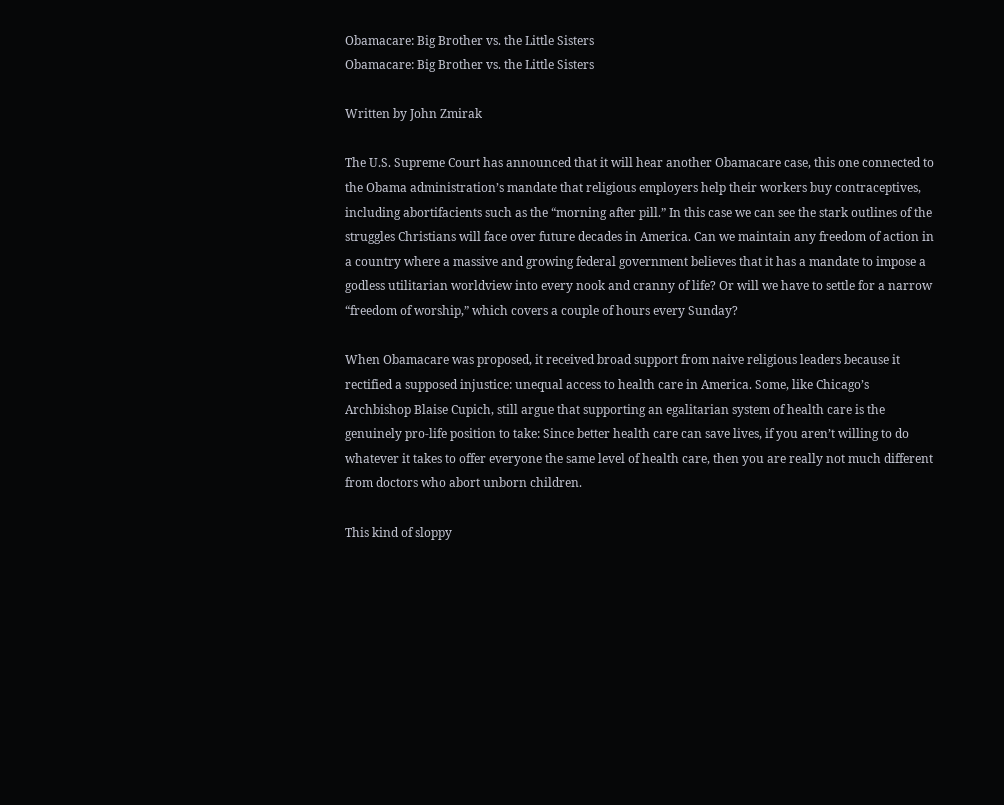Obamacare: Big Brother vs. the Little Sisters
Obamacare: Big Brother vs. the Little Sisters

Written by John Zmirak

The U.S. Supreme Court has announced that it will hear another Obamacare case, this one connected to the Obama administration’s mandate that religious employers help their workers buy contraceptives, including abortifacients such as the “morning after pill.” In this case we can see the stark outlines of the struggles Christians will face over future decades in America. Can we maintain any freedom of action in a country where a massive and growing federal government believes that it has a mandate to impose a godless utilitarian worldview into every nook and cranny of life? Or will we have to settle for a narrow “freedom of worship,” which covers a couple of hours every Sunday?

When Obamacare was proposed, it received broad support from naive religious leaders because it rectified a supposed injustice: unequal access to health care in America. Some, like Chicago’s Archbishop Blaise Cupich, still argue that supporting an egalitarian system of health care is the genuinely pro-life position to take: Since better health care can save lives, if you aren’t willing to do whatever it takes to offer everyone the same level of health care, then you are really not much different from doctors who abort unborn children.

This kind of sloppy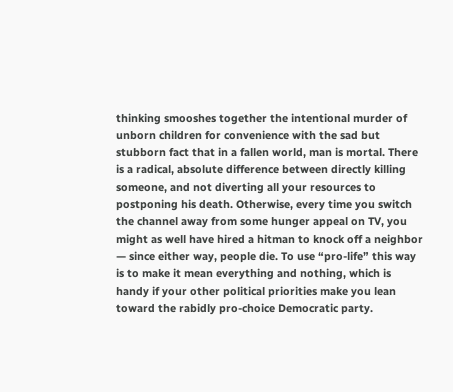thinking smooshes together the intentional murder of unborn children for convenience with the sad but stubborn fact that in a fallen world, man is mortal. There is a radical, absolute difference between directly killing someone, and not diverting all your resources to postponing his death. Otherwise, every time you switch the channel away from some hunger appeal on TV, you might as well have hired a hitman to knock off a neighbor — since either way, people die. To use “pro-life” this way is to make it mean everything and nothing, which is handy if your other political priorities make you lean toward the rabidly pro-choice Democratic party.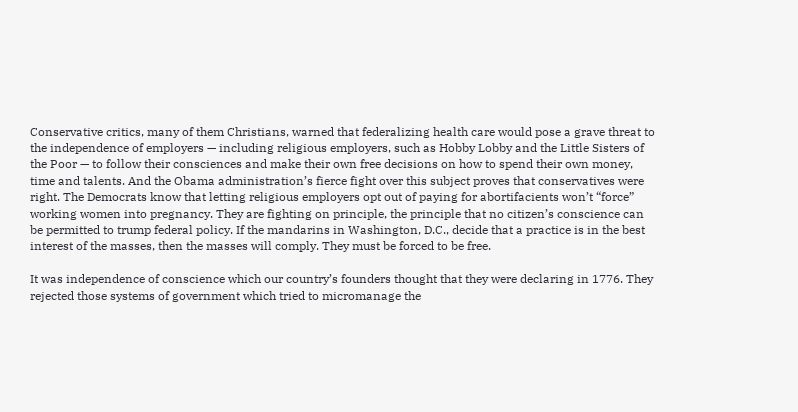Conservative critics, many of them Christians, warned that federalizing health care would pose a grave threat to the independence of employers — including religious employers, such as Hobby Lobby and the Little Sisters of the Poor — to follow their consciences and make their own free decisions on how to spend their own money, time and talents. And the Obama administration’s fierce fight over this subject proves that conservatives were right. The Democrats know that letting religious employers opt out of paying for abortifacients won’t “force” working women into pregnancy. They are fighting on principle, the principle that no citizen’s conscience can be permitted to trump federal policy. If the mandarins in Washington, D.C., decide that a practice is in the best interest of the masses, then the masses will comply. They must be forced to be free.

It was independence of conscience which our country’s founders thought that they were declaring in 1776. They rejected those systems of government which tried to micromanage the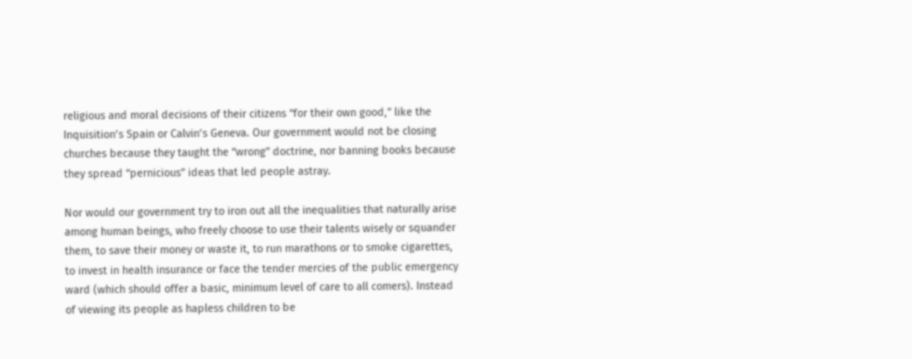religious and moral decisions of their citizens “for their own good,” like the Inquisition’s Spain or Calvin’s Geneva. Our government would not be closing churches because they taught the “wrong” doctrine, nor banning books because they spread “pernicious” ideas that led people astray.

Nor would our government try to iron out all the inequalities that naturally arise among human beings, who freely choose to use their talents wisely or squander them, to save their money or waste it, to run marathons or to smoke cigarettes, to invest in health insurance or face the tender mercies of the public emergency ward (which should offer a basic, minimum level of care to all comers). Instead of viewing its people as hapless children to be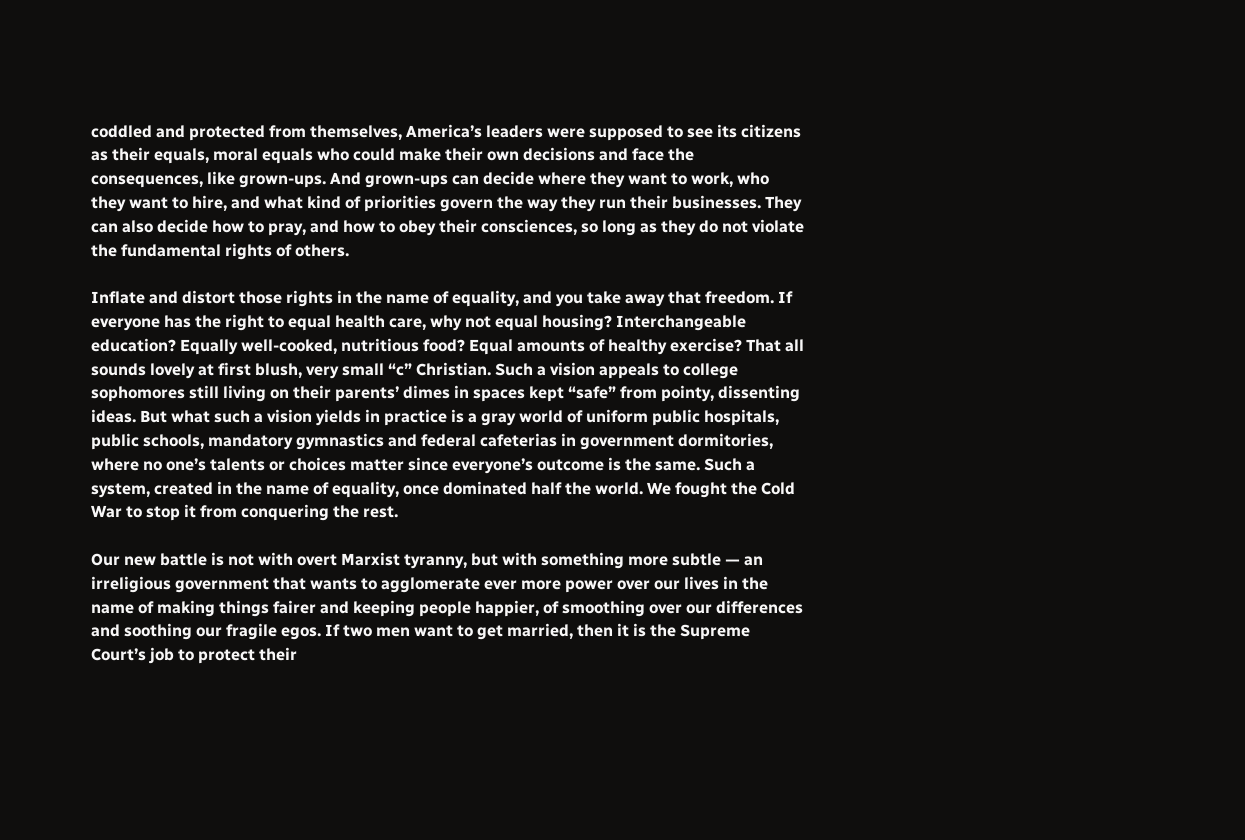coddled and protected from themselves, America’s leaders were supposed to see its citizens as their equals, moral equals who could make their own decisions and face the consequences, like grown-ups. And grown-ups can decide where they want to work, who they want to hire, and what kind of priorities govern the way they run their businesses. They can also decide how to pray, and how to obey their consciences, so long as they do not violate the fundamental rights of others.

Inflate and distort those rights in the name of equality, and you take away that freedom. If everyone has the right to equal health care, why not equal housing? Interchangeable education? Equally well-cooked, nutritious food? Equal amounts of healthy exercise? That all sounds lovely at first blush, very small “c” Christian. Such a vision appeals to college sophomores still living on their parents’ dimes in spaces kept “safe” from pointy, dissenting ideas. But what such a vision yields in practice is a gray world of uniform public hospitals, public schools, mandatory gymnastics and federal cafeterias in government dormitories, where no one’s talents or choices matter since everyone’s outcome is the same. Such a system, created in the name of equality, once dominated half the world. We fought the Cold War to stop it from conquering the rest.

Our new battle is not with overt Marxist tyranny, but with something more subtle — an irreligious government that wants to agglomerate ever more power over our lives in the name of making things fairer and keeping people happier, of smoothing over our differences and soothing our fragile egos. If two men want to get married, then it is the Supreme Court’s job to protect their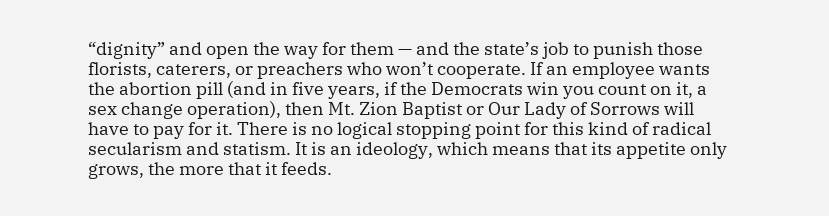“dignity” and open the way for them — and the state’s job to punish those florists, caterers, or preachers who won’t cooperate. If an employee wants the abortion pill (and in five years, if the Democrats win you count on it, a sex change operation), then Mt. Zion Baptist or Our Lady of Sorrows will have to pay for it. There is no logical stopping point for this kind of radical secularism and statism. It is an ideology, which means that its appetite only grows, the more that it feeds.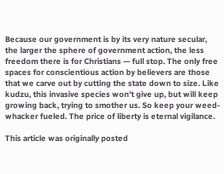Because our government is by its very nature secular, the larger the sphere of government action, the less freedom there is for Christians — full stop. The only free spaces for conscientious action by believers are those that we carve out by cutting the state down to size. Like kudzu, this invasive species won’t give up, but will keep growing back, trying to smother us. So keep your weed-whacker fueled. The price of liberty is eternal vigilance.

This article was originally posted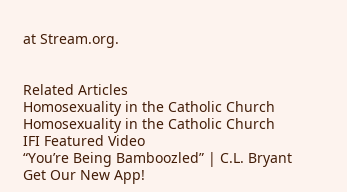at Stream.org.


Related Articles
Homosexuality in the Catholic Church
Homosexuality in the Catholic Church
IFI Featured Video
“You’re Being Bamboozled” | C.L. Bryant
Get Our New App!